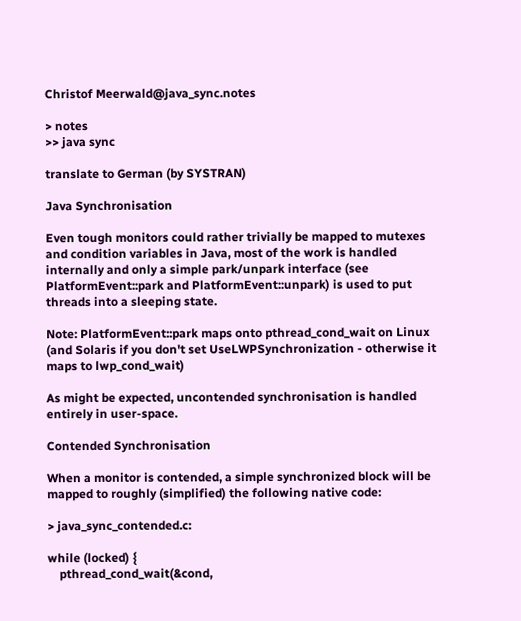Christof Meerwald@java_sync.notes

> notes
>> java sync

translate to German (by SYSTRAN)

Java Synchronisation

Even tough monitors could rather trivially be mapped to mutexes and condition variables in Java, most of the work is handled internally and only a simple park/unpark interface (see PlatformEvent::park and PlatformEvent::unpark) is used to put threads into a sleeping state.

Note: PlatformEvent::park maps onto pthread_cond_wait on Linux (and Solaris if you don't set UseLWPSynchronization - otherwise it maps to lwp_cond_wait)

As might be expected, uncontended synchronisation is handled entirely in user-space.

Contended Synchronisation

When a monitor is contended, a simple synchronized block will be mapped to roughly (simplified) the following native code:

> java_sync_contended.c:

while (locked) {
    pthread_cond_wait(&cond,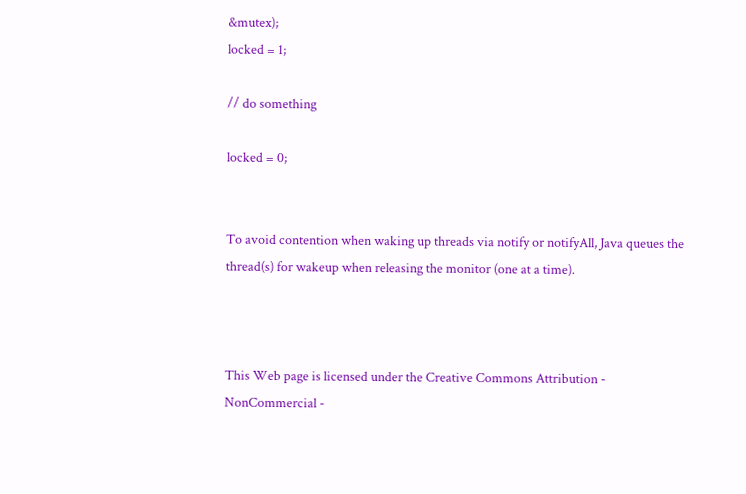&mutex);
locked = 1;

// do something

locked = 0;


To avoid contention when waking up threads via notify or notifyAll, Java queues the thread(s) for wakeup when releasing the monitor (one at a time).



This Web page is licensed under the Creative Commons Attribution - NonCommercial -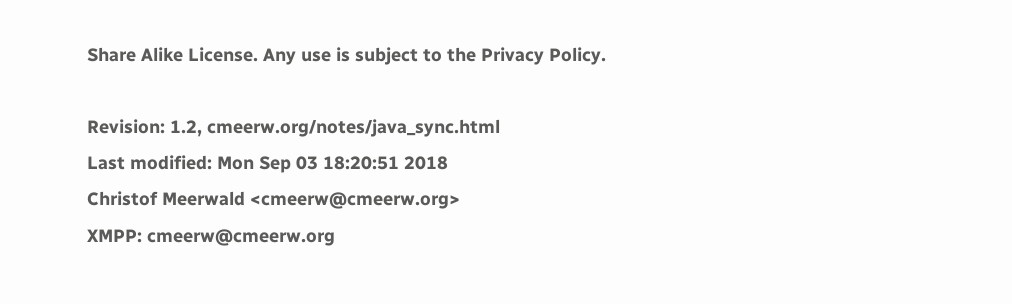Share Alike License. Any use is subject to the Privacy Policy.

Revision: 1.2, cmeerw.org/notes/java_sync.html
Last modified: Mon Sep 03 18:20:51 2018
Christof Meerwald <cmeerw@cmeerw.org>
XMPP: cmeerw@cmeerw.org